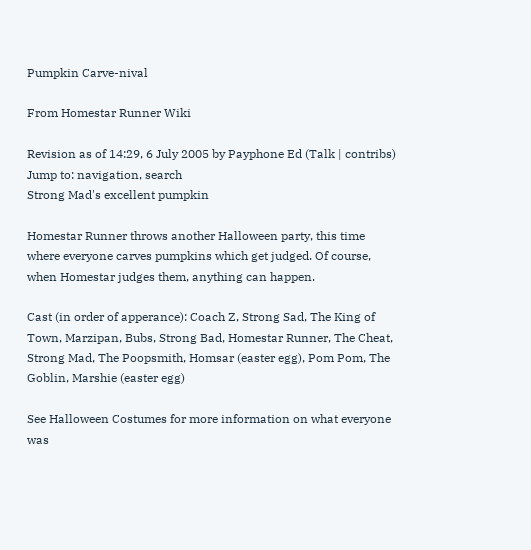Pumpkin Carve-nival

From Homestar Runner Wiki

Revision as of 14:29, 6 July 2005 by Payphone Ed (Talk | contribs)
Jump to: navigation, search
Strong Mad's excellent pumpkin

Homestar Runner throws another Halloween party, this time where everyone carves pumpkins which get judged. Of course, when Homestar judges them, anything can happen.

Cast (in order of apperance): Coach Z, Strong Sad, The King of Town, Marzipan, Bubs, Strong Bad, Homestar Runner, The Cheat, Strong Mad, The Poopsmith, Homsar (easter egg), Pom Pom, The Goblin, Marshie (easter egg)

See Halloween Costumes for more information on what everyone was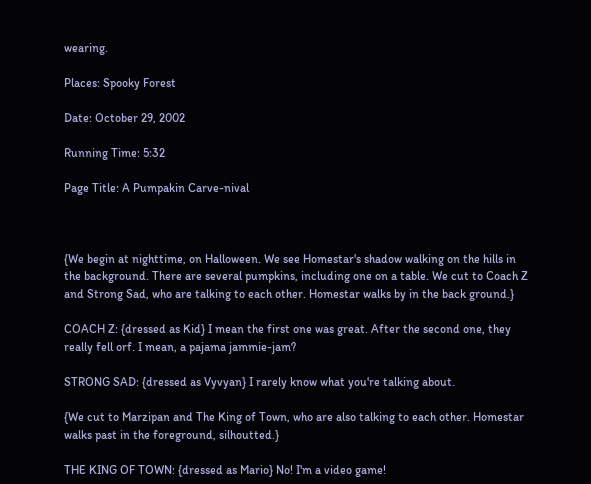wearing.

Places: Spooky Forest

Date: October 29, 2002

Running Time: 5:32

Page Title: A Pumpakin Carve-nival



{We begin at nighttime, on Halloween. We see Homestar's shadow walking on the hills in the background. There are several pumpkins, including one on a table. We cut to Coach Z and Strong Sad, who are talking to each other. Homestar walks by in the back ground.}

COACH Z: {dressed as Kid} I mean the first one was great. After the second one, they really fell orf. I mean, a pajama jammie-jam?

STRONG SAD: {dressed as Vyvyan} I rarely know what you're talking about.

{We cut to Marzipan and The King of Town, who are also talking to each other. Homestar walks past in the foreground, silhoutted.}

THE KING OF TOWN: {dressed as Mario} No! I'm a video game!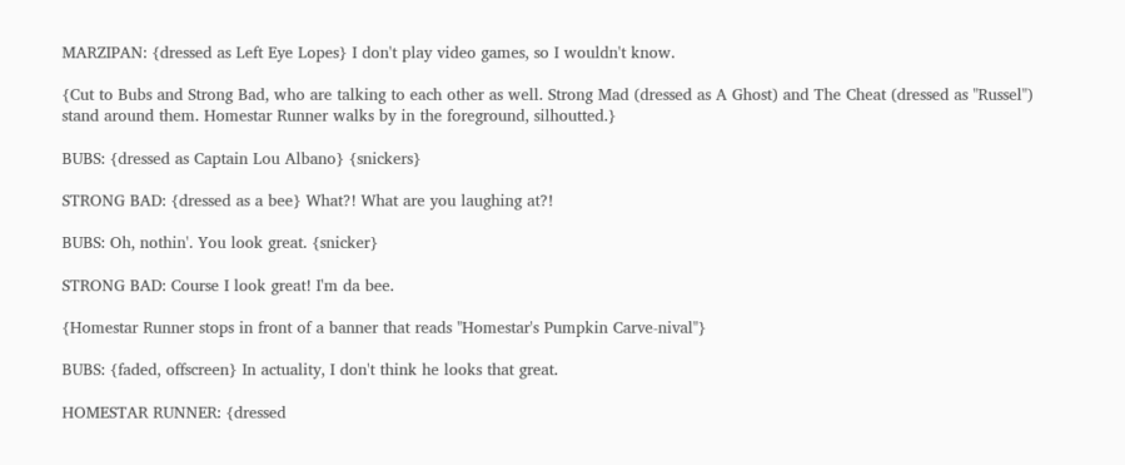MARZIPAN: {dressed as Left Eye Lopes} I don't play video games, so I wouldn't know.

{Cut to Bubs and Strong Bad, who are talking to each other as well. Strong Mad (dressed as A Ghost) and The Cheat (dressed as "Russel") stand around them. Homestar Runner walks by in the foreground, silhoutted.}

BUBS: {dressed as Captain Lou Albano} {snickers}

STRONG BAD: {dressed as a bee} What?! What are you laughing at?!

BUBS: Oh, nothin'. You look great. {snicker}

STRONG BAD: Course I look great! I'm da bee.

{Homestar Runner stops in front of a banner that reads "Homestar's Pumpkin Carve-nival"}

BUBS: {faded, offscreen} In actuality, I don't think he looks that great.

HOMESTAR RUNNER: {dressed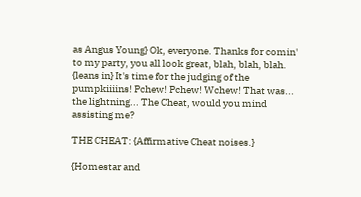as Angus Young} Ok, everyone. Thanks for comin' to my party, you all look great, blah, blah, blah. {leans in} It's time for the judging of the pumpkiiiins! Pchew! Pchew! Wchew! That was... the lightning... The Cheat, would you mind assisting me?

THE CHEAT: {Affirmative Cheat noises.}

{Homestar and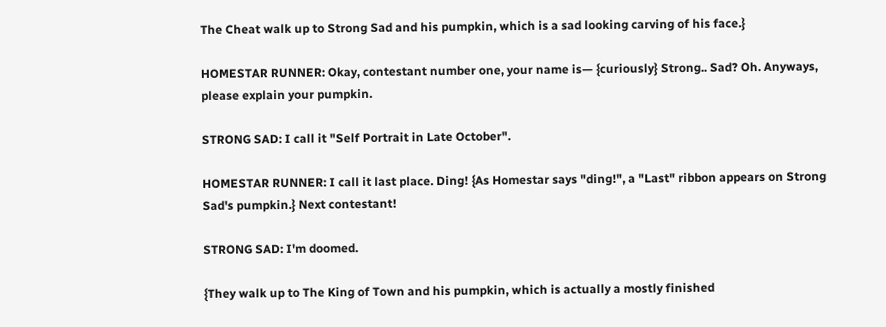The Cheat walk up to Strong Sad and his pumpkin, which is a sad looking carving of his face.}

HOMESTAR RUNNER: Okay, contestant number one, your name is— {curiously} Strong.. Sad? Oh. Anyways, please explain your pumpkin.

STRONG SAD: I call it "Self Portrait in Late October".

HOMESTAR RUNNER: I call it last place. Ding! {As Homestar says "ding!", a "Last" ribbon appears on Strong Sad's pumpkin.} Next contestant!

STRONG SAD: I'm doomed.

{They walk up to The King of Town and his pumpkin, which is actually a mostly finished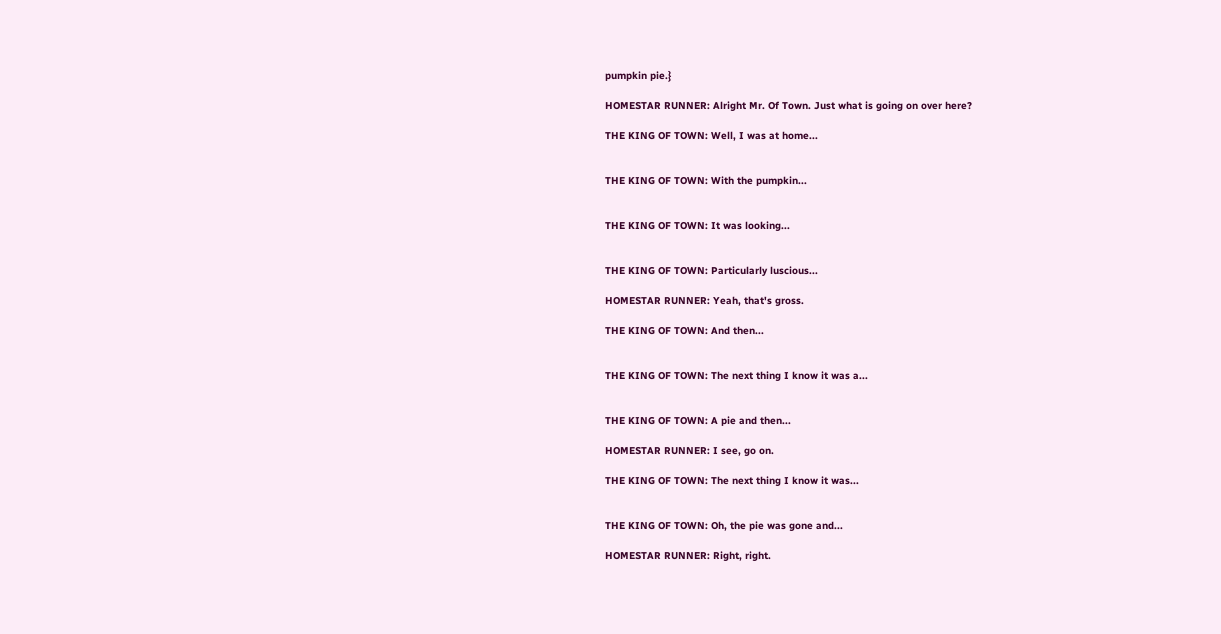pumpkin pie.}

HOMESTAR RUNNER: Alright Mr. Of Town. Just what is going on over here?

THE KING OF TOWN: Well, I was at home...


THE KING OF TOWN: With the pumpkin...


THE KING OF TOWN: It was looking...


THE KING OF TOWN: Particularly luscious...

HOMESTAR RUNNER: Yeah, that's gross.

THE KING OF TOWN: And then...


THE KING OF TOWN: The next thing I know it was a...


THE KING OF TOWN: A pie and then...

HOMESTAR RUNNER: I see, go on.

THE KING OF TOWN: The next thing I know it was...


THE KING OF TOWN: Oh, the pie was gone and...

HOMESTAR RUNNER: Right, right.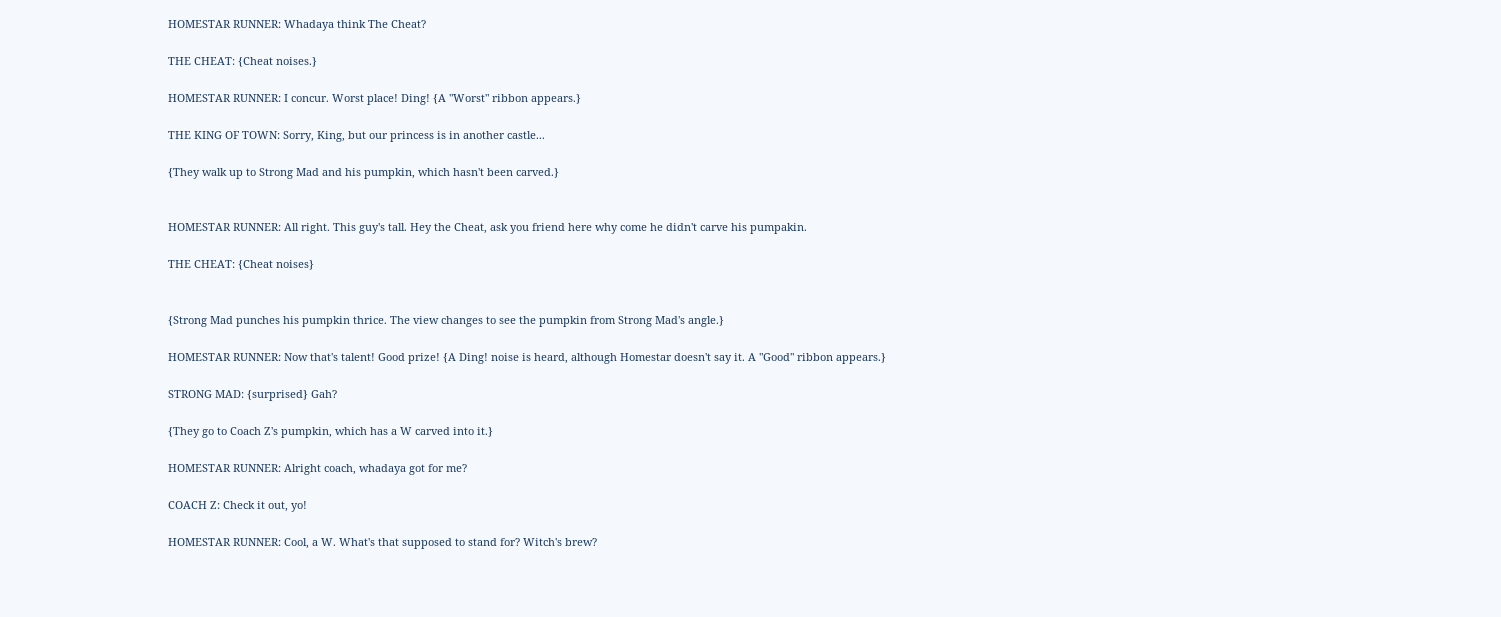HOMESTAR RUNNER: Whadaya think The Cheat?

THE CHEAT: {Cheat noises.}

HOMESTAR RUNNER: I concur. Worst place! Ding! {A "Worst" ribbon appears.}

THE KING OF TOWN: Sorry, King, but our princess is in another castle...

{They walk up to Strong Mad and his pumpkin, which hasn't been carved.}


HOMESTAR RUNNER: All right. This guy's tall. Hey the Cheat, ask you friend here why come he didn't carve his pumpakin.

THE CHEAT: {Cheat noises}


{Strong Mad punches his pumpkin thrice. The view changes to see the pumpkin from Strong Mad's angle.}

HOMESTAR RUNNER: Now that's talent! Good prize! {A Ding! noise is heard, although Homestar doesn't say it. A "Good" ribbon appears.}

STRONG MAD: {surprised} Gah?

{They go to Coach Z's pumpkin, which has a W carved into it.}

HOMESTAR RUNNER: Alright coach, whadaya got for me?

COACH Z: Check it out, yo!

HOMESTAR RUNNER: Cool, a W. What's that supposed to stand for? Witch's brew?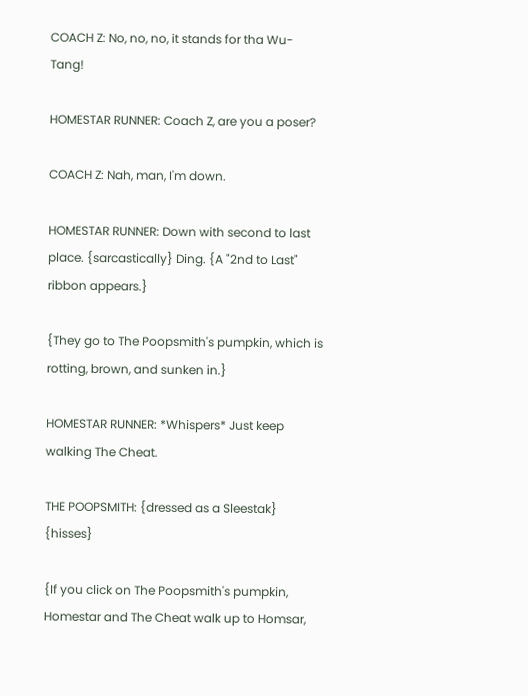COACH Z: No, no, no, it stands for tha Wu-Tang!

HOMESTAR RUNNER: Coach Z, are you a poser?

COACH Z: Nah, man, I'm down.

HOMESTAR RUNNER: Down with second to last place. {sarcastically} Ding. {A "2nd to Last" ribbon appears.}

{They go to The Poopsmith's pumpkin, which is rotting, brown, and sunken in.}

HOMESTAR RUNNER: *Whispers* Just keep walking The Cheat.

THE POOPSMITH: {dressed as a Sleestak} {hisses}

{If you click on The Poopsmith's pumpkin, Homestar and The Cheat walk up to Homsar,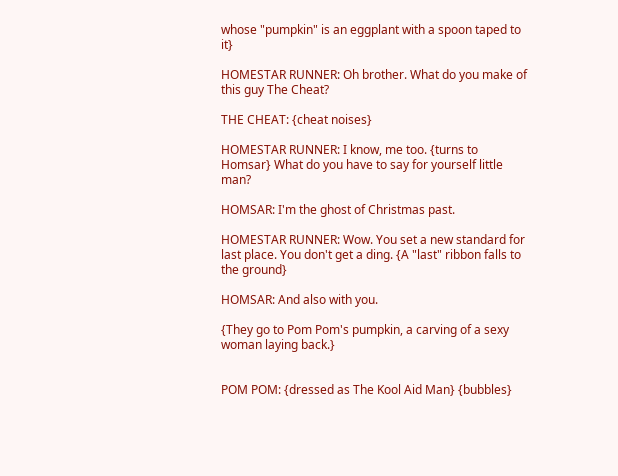whose "pumpkin" is an eggplant with a spoon taped to it}

HOMESTAR RUNNER: Oh brother. What do you make of this guy The Cheat?

THE CHEAT: {cheat noises}

HOMESTAR RUNNER: I know, me too. {turns to Homsar} What do you have to say for yourself little man?

HOMSAR: I'm the ghost of Christmas past.

HOMESTAR RUNNER: Wow. You set a new standard for last place. You don't get a ding. {A "last" ribbon falls to the ground}

HOMSAR: And also with you.

{They go to Pom Pom's pumpkin, a carving of a sexy woman laying back.}


POM POM: {dressed as The Kool Aid Man} {bubbles}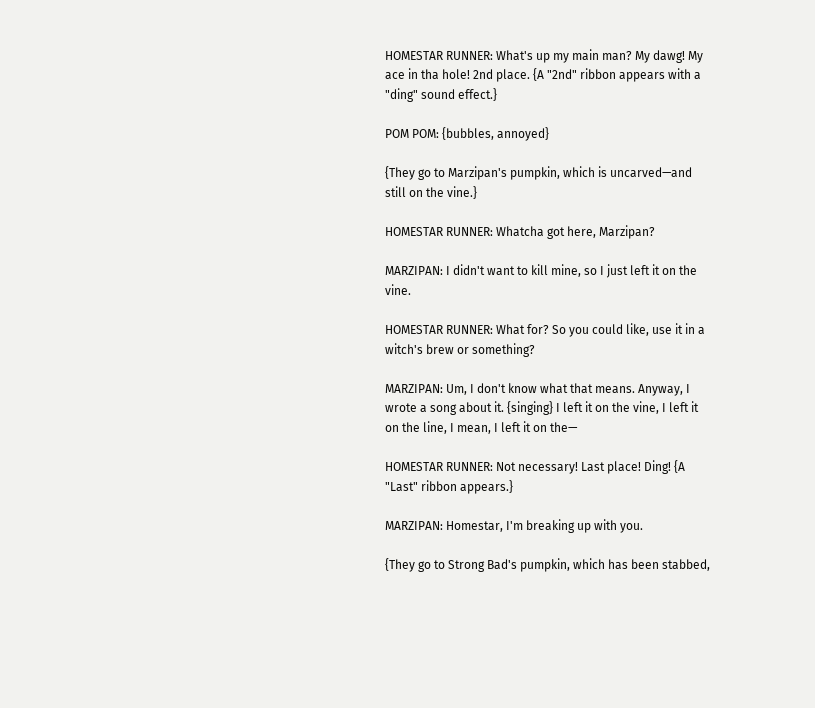HOMESTAR RUNNER: What's up my main man? My dawg! My ace in tha hole! 2nd place. {A "2nd" ribbon appears with a "ding" sound effect.}

POM POM: {bubbles, annoyed}

{They go to Marzipan's pumpkin, which is uncarved—and still on the vine.}

HOMESTAR RUNNER: Whatcha got here, Marzipan?

MARZIPAN: I didn't want to kill mine, so I just left it on the vine.

HOMESTAR RUNNER: What for? So you could like, use it in a witch's brew or something?

MARZIPAN: Um, I don't know what that means. Anyway, I wrote a song about it. {singing} I left it on the vine, I left it on the line, I mean, I left it on the—

HOMESTAR RUNNER: Not necessary! Last place! Ding! {A "Last" ribbon appears.}

MARZIPAN: Homestar, I'm breaking up with you.

{They go to Strong Bad's pumpkin, which has been stabbed,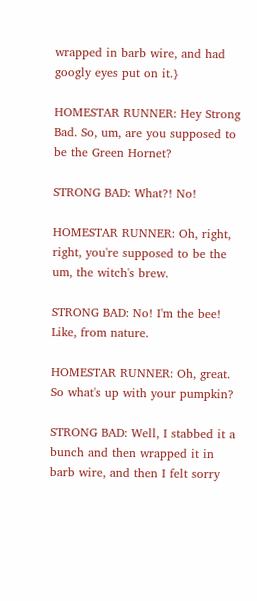wrapped in barb wire, and had googly eyes put on it.}

HOMESTAR RUNNER: Hey Strong Bad. So, um, are you supposed to be the Green Hornet?

STRONG BAD: What?! No!

HOMESTAR RUNNER: Oh, right, right, you're supposed to be the um, the witch's brew.

STRONG BAD: No! I'm the bee! Like, from nature.

HOMESTAR RUNNER: Oh, great. So what's up with your pumpkin?

STRONG BAD: Well, I stabbed it a bunch and then wrapped it in barb wire, and then I felt sorry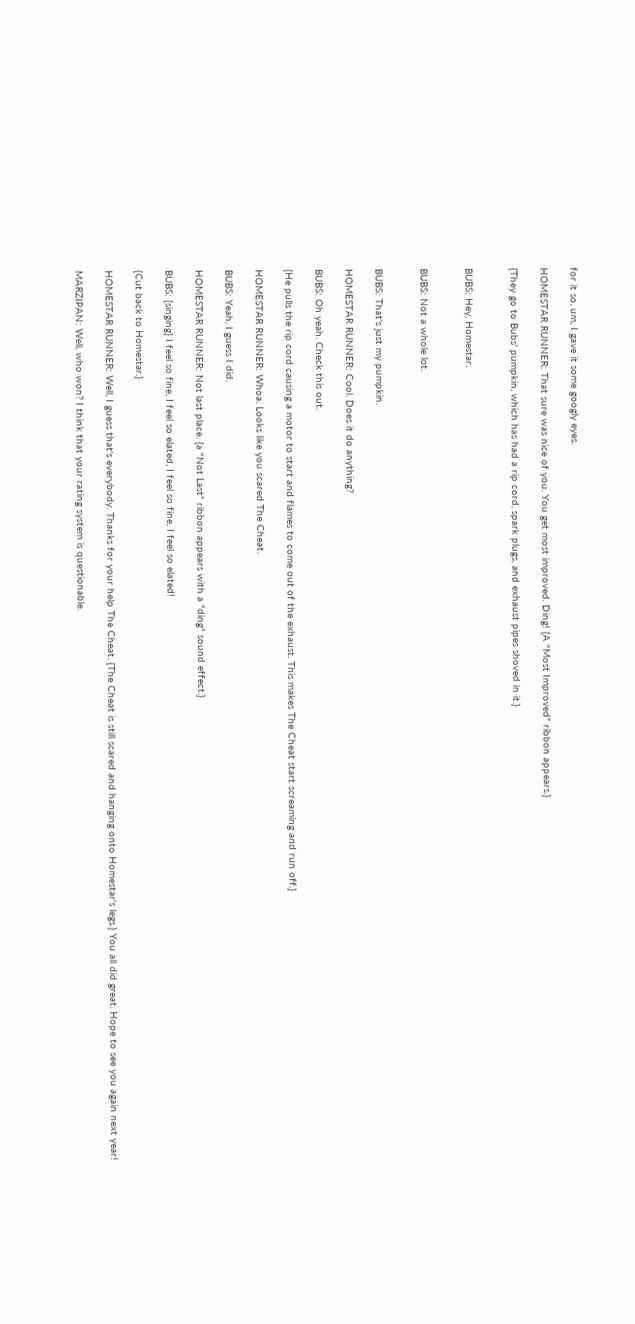for it so, um, I gave it some googly eyes.

HOMESTAR RUNNER: That sure was nice of you. You get most improved. Ding! {A "Most Improved" ribbon appears.}

{They go to Bubs' pumpkin, which has had a rip cord, spark plugs, and exhaust pipes shoved in it.}


BUBS: Hey, Homestar.


BUBS: Not a whole lot.


BUBS: That's just my pumpkin.

HOMESTAR RUNNER: Cool. Does it do anything?

BUBS: Oh yeah. Check this out.

{He pulls the rip cord causing a motor to start and flames to come out of the exhaust. This makes The Cheat start screaming and run off.}

HOMESTAR RUNNER: Whoa. Looks like you scared The Cheat.

BUBS: Yeah, I guess I did.

HOMESTAR RUNNER: Not last place. {a "Not Last" ribbon appears with a "ding" sound effect.}

BUBS: {singing} I feel so fine, I feel so elated, I feel so fine, I feel so elated!

{Cut back to Homestar.}

HOMESTAR RUNNER: Well, I guess that's everybody. Thanks for your help The Cheat. {The Cheat is still scared and hanging onto Homestar's legs.} You all did great. Hope to see you again next year!

MARZIPAN: Well, who won? I think that your rating system is questionable.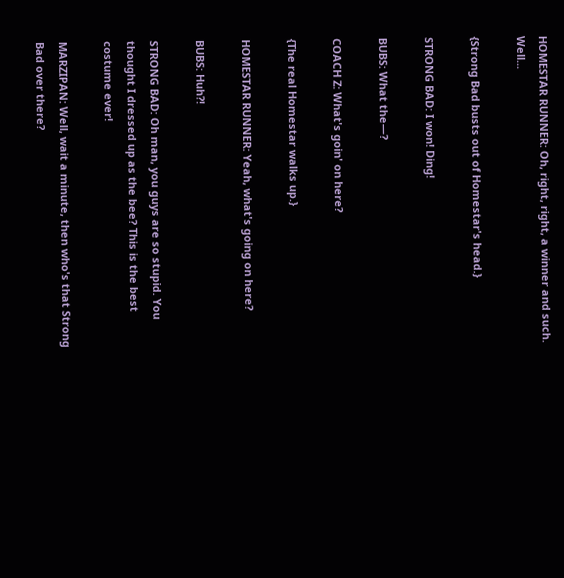HOMESTAR RUNNER: Oh, right, right, a winner and such. Well...

{Strong Bad busts out of Homestar's head.}

STRONG BAD: I won! Ding!

BUBS: What the—?

COACH Z: What's goin' on here?

{The real Homestar walks up.}

HOMESTAR RUNNER: Yeah, what's going on here?

BUBS: Huh?!

STRONG BAD: Oh man, you guys are so stupid. You thought I dressed up as the bee? This is the best costume ever!

MARZIPAN: Well, wait a minute, then who's that Strong Bad over there?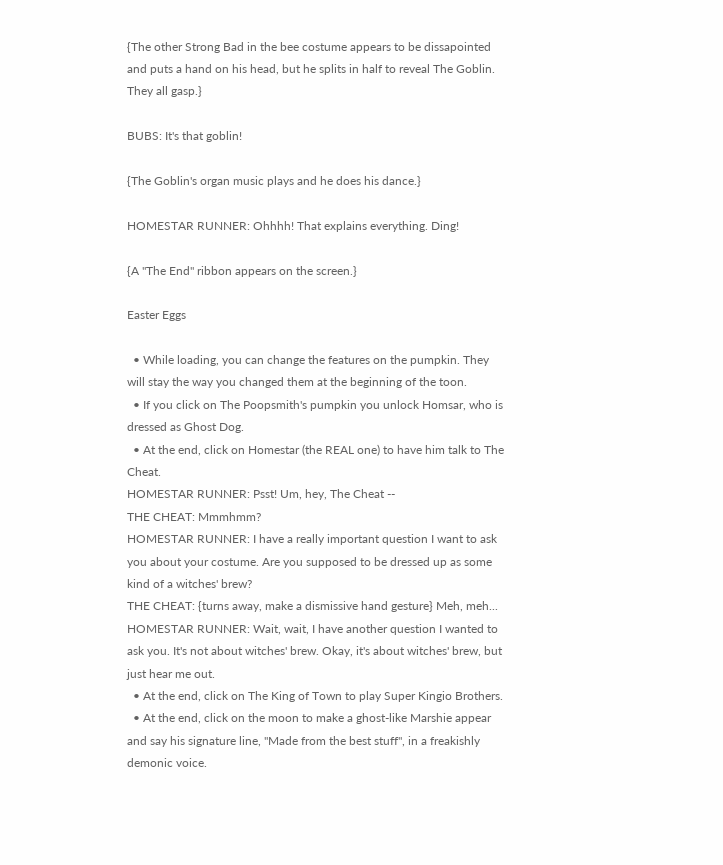{The other Strong Bad in the bee costume appears to be dissapointed and puts a hand on his head, but he splits in half to reveal The Goblin. They all gasp.}

BUBS: It's that goblin!

{The Goblin's organ music plays and he does his dance.}

HOMESTAR RUNNER: Ohhhh! That explains everything. Ding!

{A "The End" ribbon appears on the screen.}

Easter Eggs

  • While loading, you can change the features on the pumpkin. They will stay the way you changed them at the beginning of the toon.
  • If you click on The Poopsmith's pumpkin you unlock Homsar, who is dressed as Ghost Dog.
  • At the end, click on Homestar (the REAL one) to have him talk to The Cheat.
HOMESTAR RUNNER: Psst! Um, hey, The Cheat --
THE CHEAT: Mmmhmm?
HOMESTAR RUNNER: I have a really important question I want to ask you about your costume. Are you supposed to be dressed up as some kind of a witches' brew?
THE CHEAT: {turns away, make a dismissive hand gesture} Meh, meh...
HOMESTAR RUNNER: Wait, wait, I have another question I wanted to ask you. It's not about witches' brew. Okay, it's about witches' brew, but just hear me out.
  • At the end, click on The King of Town to play Super Kingio Brothers.
  • At the end, click on the moon to make a ghost-like Marshie appear and say his signature line, "Made from the best stuff", in a freakishly demonic voice.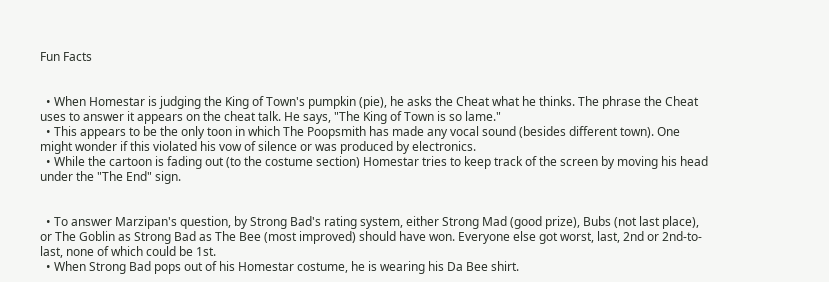Fun Facts


  • When Homestar is judging the King of Town's pumpkin (pie), he asks the Cheat what he thinks. The phrase the Cheat uses to answer it appears on the cheat talk. He says, "The King of Town is so lame."
  • This appears to be the only toon in which The Poopsmith has made any vocal sound (besides different town). One might wonder if this violated his vow of silence or was produced by electronics.
  • While the cartoon is fading out (to the costume section) Homestar tries to keep track of the screen by moving his head under the "The End" sign.


  • To answer Marzipan's question, by Strong Bad's rating system, either Strong Mad (good prize), Bubs (not last place), or The Goblin as Strong Bad as The Bee (most improved) should have won. Everyone else got worst, last, 2nd or 2nd-to-last, none of which could be 1st.
  • When Strong Bad pops out of his Homestar costume, he is wearing his Da Bee shirt.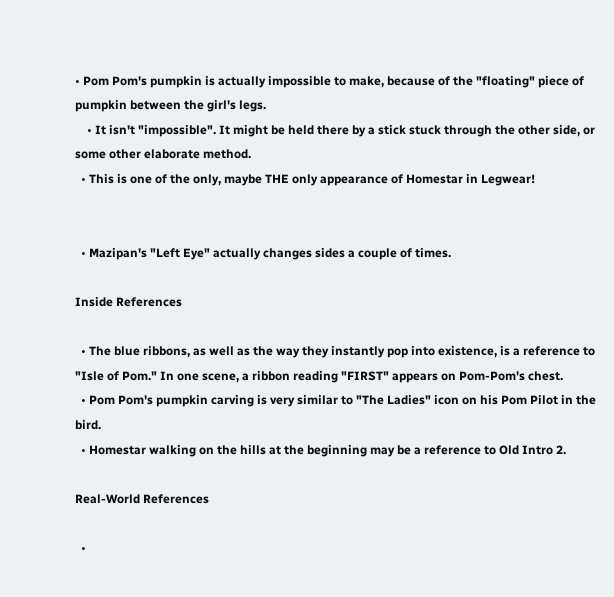• Pom Pom's pumpkin is actually impossible to make, because of the "floating" piece of pumpkin between the girl's legs.
    • It isn't "impossible". It might be held there by a stick stuck through the other side, or some other elaborate method.
  • This is one of the only, maybe THE only appearance of Homestar in Legwear!


  • Mazipan's "Left Eye" actually changes sides a couple of times.

Inside References

  • The blue ribbons, as well as the way they instantly pop into existence, is a reference to "Isle of Pom." In one scene, a ribbon reading "FIRST" appears on Pom-Pom's chest.
  • Pom Pom's pumpkin carving is very similar to "The Ladies" icon on his Pom Pilot in the bird.
  • Homestar walking on the hills at the beginning may be a reference to Old Intro 2.

Real-World References

  •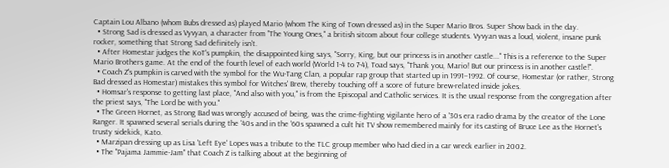Captain Lou Albano (whom Bubs dressed as) played Mario (whom The King of Town dressed as) in the Super Mario Bros. Super Show back in the day.
  • Strong Sad is dressed as Vyvyan, a character from "The Young Ones," a british sitcom about four college students. Vyvyan was a loud, violent, insane punk rocker, something that Strong Sad definitely isn't.
  • After Homestar judges the KoT's pumpkin, the disappointed king says, "Sorry, King, but our princess is in another castle..." This is a reference to the Super Mario Brothers game. At the end of the fourth level of each world (World 1-4 to 7-4), Toad says, "Thank you, Mario! But our princess is in another castle!".
  • Coach Z's pumpkin is carved with the symbol for the Wu-Tang Clan, a popular rap group that started up in 1991–1992. Of course, Homestar (or rather, Strong Bad dressed as Homestar) mistakes this symbol for Witches' Brew, thereby touching off a score of future brew-related inside jokes.
  • Homsar's response to getting last place, "And also with you," is from the Episcopal and Catholic services. It is the usual response from the congregation after the priest says, "The Lord be with you."
  • The Green Hornet, as Strong Bad was wrongly accused of being, was the crime-fighting vigilante hero of a '30s era radio drama by the creator of the Lone Ranger. It spawned several serials during the '40s and in the '60s spawned a cult hit TV show remembered mainly for its casting of Bruce Lee as the Hornet's trusty sidekick, Kato.
  • Marzipan dressing up as Lisa 'Left Eye' Lopes was a tribute to the TLC group member who had died in a car wreck earlier in 2002.
  • The "Pajama Jammie-Jam" that Coach Z is talking about at the beginning of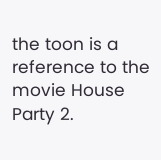the toon is a reference to the movie House Party 2.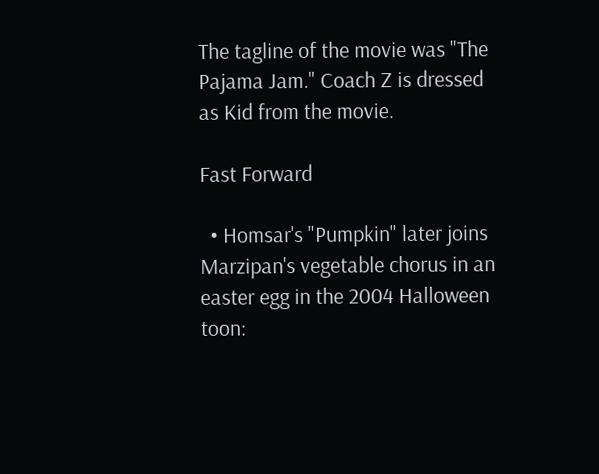The tagline of the movie was "The Pajama Jam." Coach Z is dressed as Kid from the movie.

Fast Forward

  • Homsar's "Pumpkin" later joins Marzipan's vegetable chorus in an easter egg in the 2004 Halloween toon: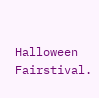Halloween Fairstival.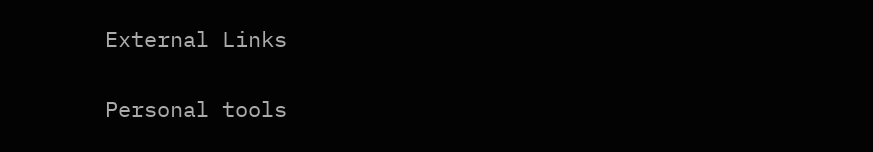External Links

Personal tools